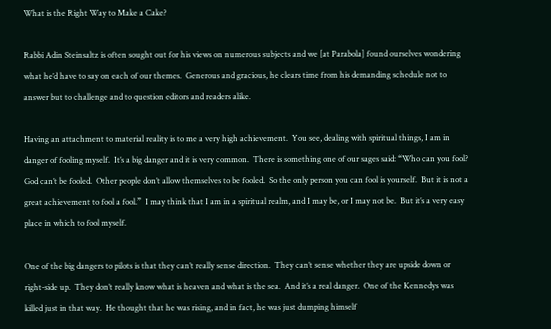What is the Right Way to Make a Cake?

Rabbi Adin Steinsaltz is often sought out for his views on numerous subjects and we [at Parabola] found ourselves wondering what he’d have to say on each of our themes.  Generous and gracious, he clears time from his demanding schedule not to answer but to challenge and to question editors and readers alike.

Having an attachment to material reality is to me a very high achievement.  You see, dealing with spiritual things, I am in danger of fooling myself.  It’s a big danger and it is very common.  There is something one of our sages said: “Who can you fool? God can’t be fooled.  Other people don’t allow themselves to be fooled.  So the only person you can fool is yourself.  But it is not a great achievement to fool a fool.”  I may think that I am in a spiritual realm, and I may be, or I may not be.  But it’s a very easy place in which to fool myself.

One of the big dangers to pilots is that they can’t really sense direction.  They can’t sense whether they are upside down or right-side up.  They don’t really know what is heaven and what is the sea.  And it’s a real danger.  One of the Kennedys was killed just in that way.  He thought that he was rising, and in fact, he was just dumping himself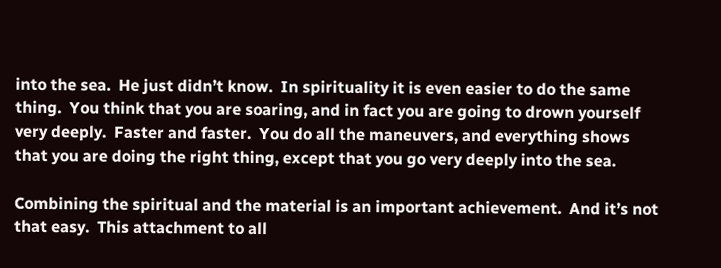into the sea.  He just didn’t know.  In spirituality it is even easier to do the same thing.  You think that you are soaring, and in fact you are going to drown yourself very deeply.  Faster and faster.  You do all the maneuvers, and everything shows that you are doing the right thing, except that you go very deeply into the sea.

Combining the spiritual and the material is an important achievement.  And it’s not that easy.  This attachment to all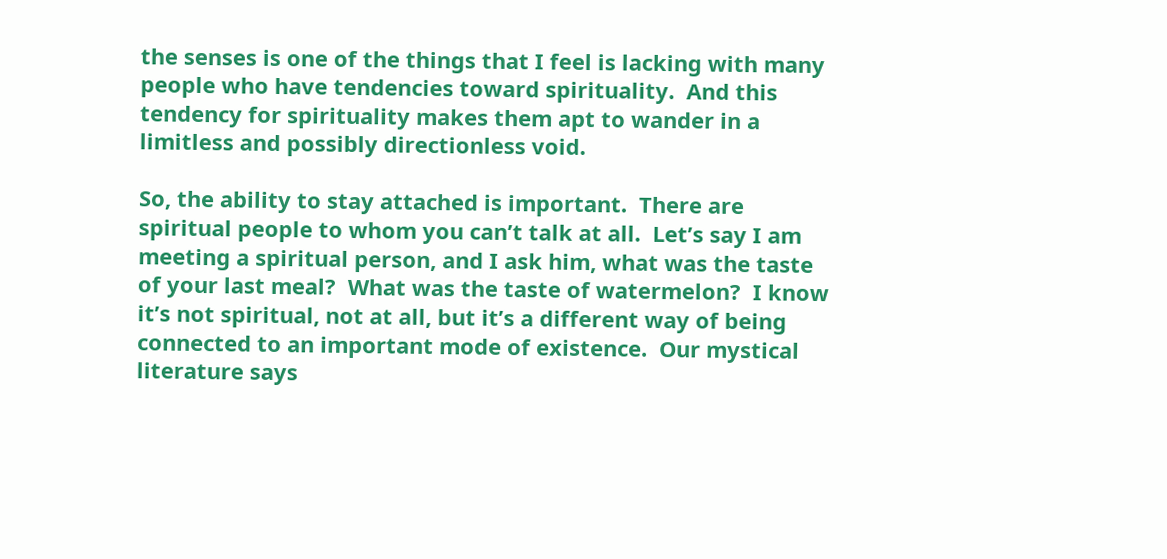the senses is one of the things that I feel is lacking with many people who have tendencies toward spirituality.  And this tendency for spirituality makes them apt to wander in a limitless and possibly directionless void.

So, the ability to stay attached is important.  There are spiritual people to whom you can’t talk at all.  Let’s say I am meeting a spiritual person, and I ask him, what was the taste of your last meal?  What was the taste of watermelon?  I know it’s not spiritual, not at all, but it’s a different way of being connected to an important mode of existence.  Our mystical literature says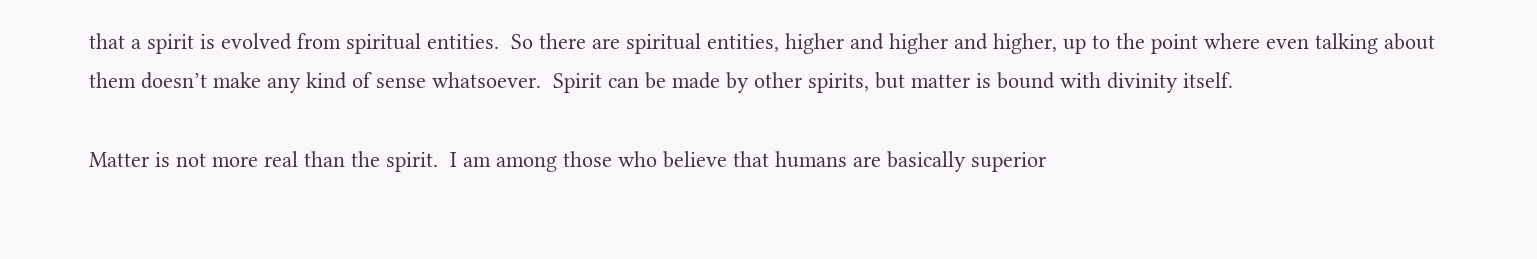that a spirit is evolved from spiritual entities.  So there are spiritual entities, higher and higher and higher, up to the point where even talking about them doesn’t make any kind of sense whatsoever.  Spirit can be made by other spirits, but matter is bound with divinity itself.

Matter is not more real than the spirit.  I am among those who believe that humans are basically superior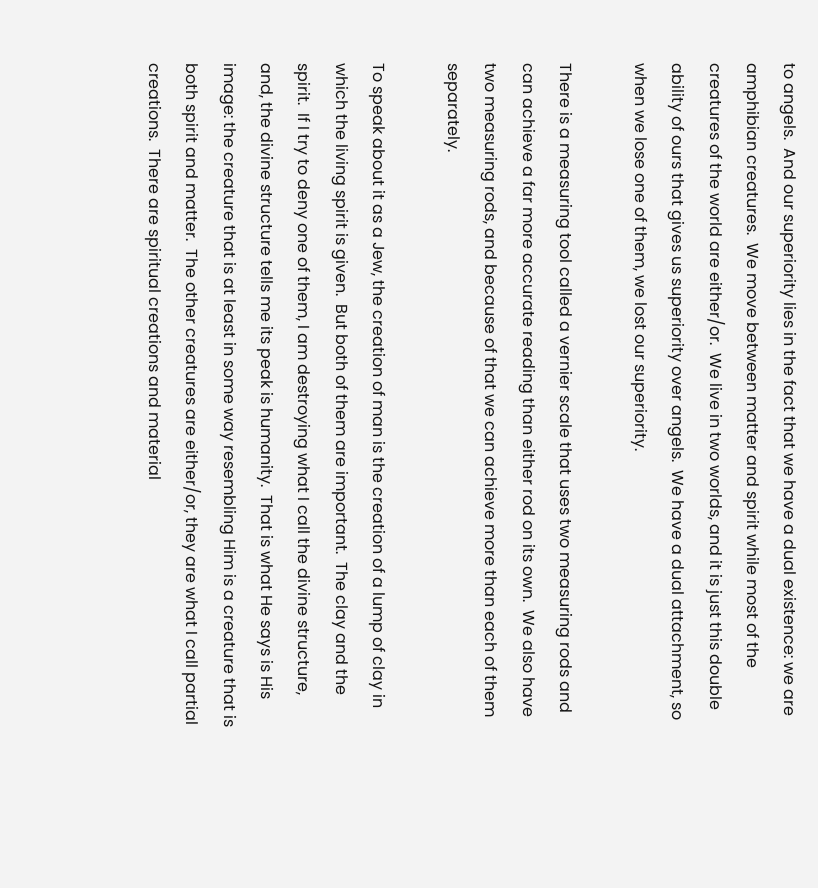to angels.  And our superiority lies in the fact that we have a dual existence: we are amphibian creatures.  We move between matter and spirit while most of the creatures of the world are either/or.  We live in two worlds, and it is just this double ability of ours that gives us superiority over angels.  We have a dual attachment, so when we lose one of them, we lost our superiority.

There is a measuring tool called a vernier scale that uses two measuring rods and can achieve a far more accurate reading than either rod on its own.  We also have two measuring rods, and because of that we can achieve more than each of them separately.

To speak about it as a Jew, the creation of man is the creation of a lump of clay in which the living spirit is given.  But both of them are important.  The clay and the spirit.  If I try to deny one of them, I am destroying what I call the divine structure, and, the divine structure tells me its peak is humanity.  That is what He says is His image: the creature that is at least in some way resembling Him is a creature that is both spirit and matter.  The other creatures are either/or, they are what I call partial creations.  There are spiritual creations and material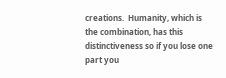creations.  Humanity, which is the combination, has this distinctiveness so if you lose one part you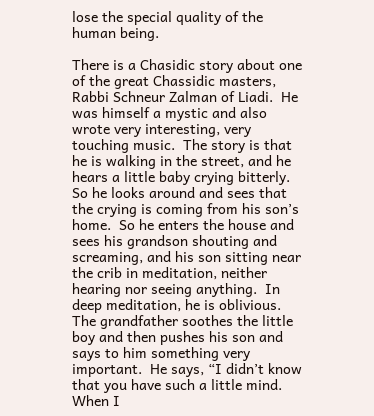lose the special quality of the human being.

There is a Chasidic story about one of the great Chassidic masters, Rabbi Schneur Zalman of Liadi.  He was himself a mystic and also wrote very interesting, very touching music.  The story is that he is walking in the street, and he hears a little baby crying bitterly.  So he looks around and sees that the crying is coming from his son’s home.  So he enters the house and sees his grandson shouting and screaming, and his son sitting near the crib in meditation, neither hearing nor seeing anything.  In deep meditation, he is oblivious.  The grandfather soothes the little boy and then pushes his son and says to him something very important.  He says, “I didn’t know that you have such a little mind.  When I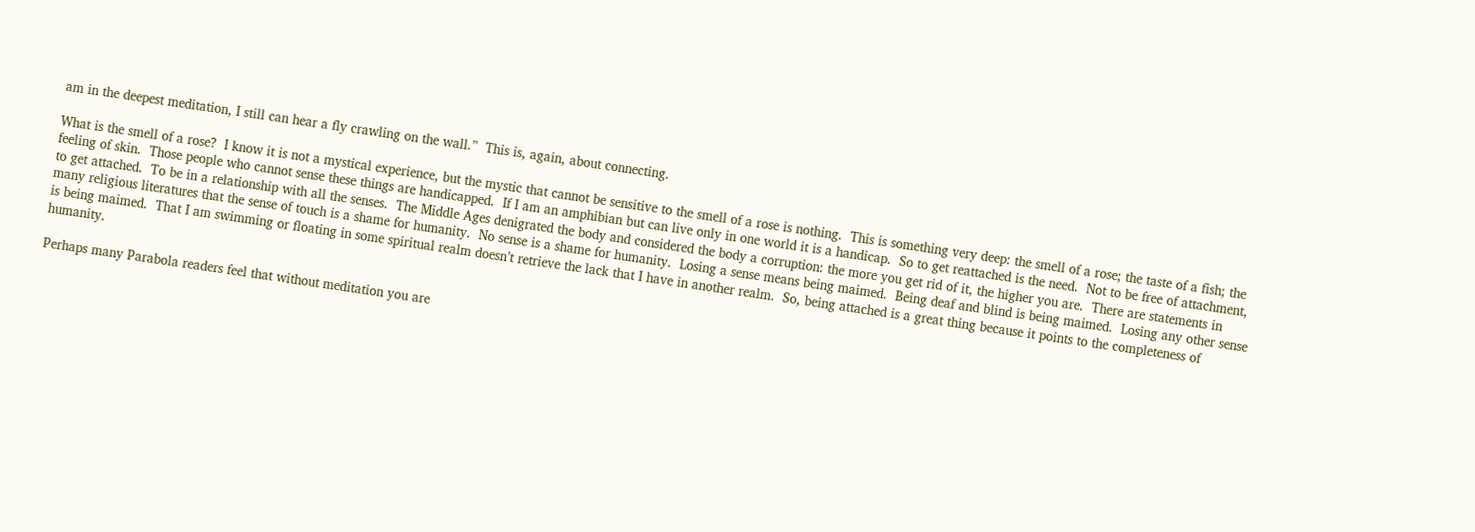am in the deepest meditation, I still can hear a fly crawling on the wall.”  This is, again, about connecting.

What is the smell of a rose?  I know it is not a mystical experience, but the mystic that cannot be sensitive to the smell of a rose is nothing.  This is something very deep: the smell of a rose; the taste of a fish; the feeling of skin.  Those people who cannot sense these things are handicapped.  If I am an amphibian but can live only in one world it is a handicap.  So to get reattached is the need.  Not to be free of attachment, to get attached.  To be in a relationship with all the senses.  The Middle Ages denigrated the body and considered the body a corruption: the more you get rid of it, the higher you are.  There are statements in many religious literatures that the sense of touch is a shame for humanity.  No sense is a shame for humanity.  Losing a sense means being maimed.  Being deaf and blind is being maimed.  Losing any other sense is being maimed.  That I am swimming or floating in some spiritual realm doesn’t retrieve the lack that I have in another realm.  So, being attached is a great thing because it points to the completeness of humanity.

Perhaps many Parabola readers feel that without meditation you are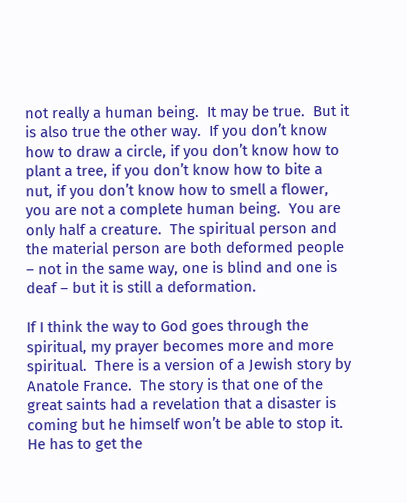not really a human being.  It may be true.  But it is also true the other way.  If you don’t know how to draw a circle, if you don’t know how to plant a tree, if you don’t know how to bite a nut, if you don’t know how to smell a flower, you are not a complete human being.  You are only half a creature.  The spiritual person and the material person are both deformed people – not in the same way, one is blind and one is deaf – but it is still a deformation.

If I think the way to God goes through the spiritual, my prayer becomes more and more spiritual.  There is a version of a Jewish story by Anatole France.  The story is that one of the great saints had a revelation that a disaster is coming but he himself won’t be able to stop it.  He has to get the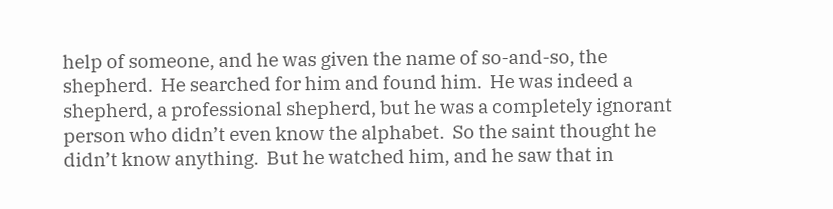help of someone, and he was given the name of so-and-so, the shepherd.  He searched for him and found him.  He was indeed a shepherd, a professional shepherd, but he was a completely ignorant person who didn’t even know the alphabet.  So the saint thought he didn’t know anything.  But he watched him, and he saw that in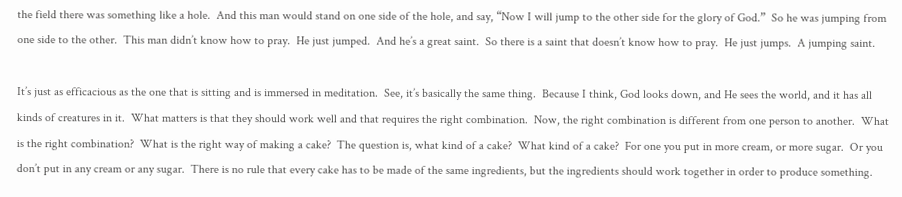the field there was something like a hole.  And this man would stand on one side of the hole, and say, “Now I will jump to the other side for the glory of God.”  So he was jumping from one side to the other.  This man didn’t know how to pray.  He just jumped.  And he’s a great saint.  So there is a saint that doesn’t know how to pray.  He just jumps.  A jumping saint.

It’s just as efficacious as the one that is sitting and is immersed in meditation.  See, it’s basically the same thing.  Because I think, God looks down, and He sees the world, and it has all kinds of creatures in it.  What matters is that they should work well and that requires the right combination.  Now, the right combination is different from one person to another.  What is the right combination?  What is the right way of making a cake?  The question is, what kind of a cake?  What kind of a cake?  For one you put in more cream, or more sugar.  Or you don’t put in any cream or any sugar.  There is no rule that every cake has to be made of the same ingredients, but the ingredients should work together in order to produce something.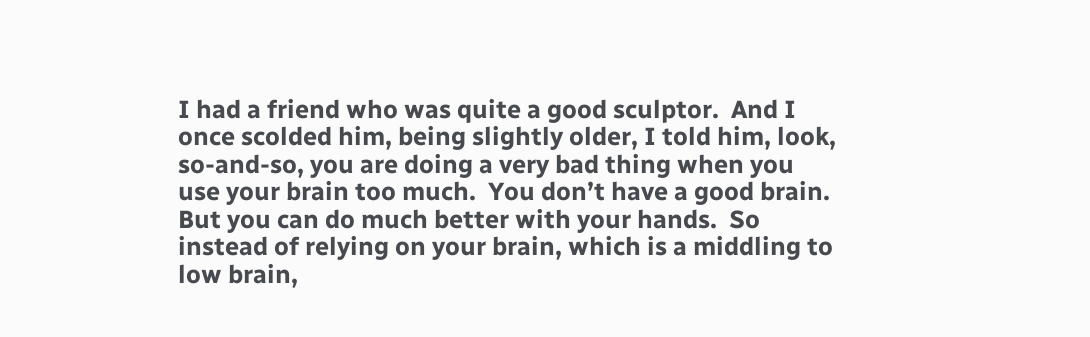I had a friend who was quite a good sculptor.  And I once scolded him, being slightly older, I told him, look, so-and-so, you are doing a very bad thing when you use your brain too much.  You don’t have a good brain.  But you can do much better with your hands.  So instead of relying on your brain, which is a middling to low brain,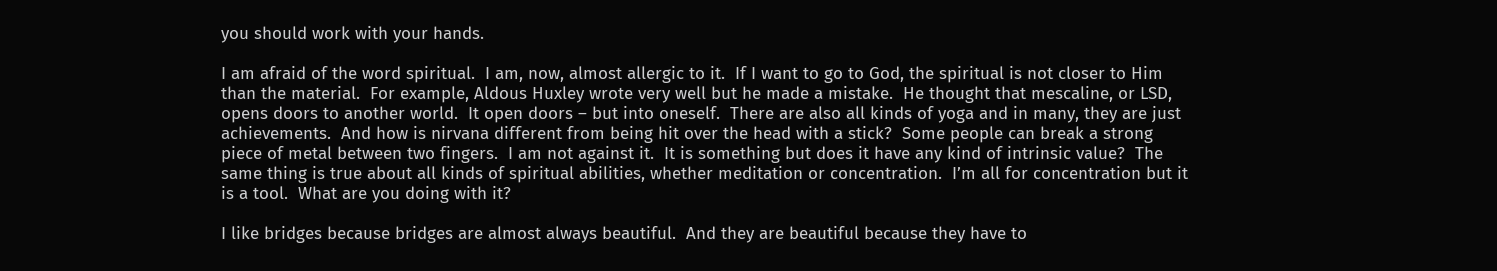you should work with your hands.

I am afraid of the word spiritual.  I am, now, almost allergic to it.  If I want to go to God, the spiritual is not closer to Him than the material.  For example, Aldous Huxley wrote very well but he made a mistake.  He thought that mescaline, or LSD, opens doors to another world.  It open doors – but into oneself.  There are also all kinds of yoga and in many, they are just achievements.  And how is nirvana different from being hit over the head with a stick?  Some people can break a strong piece of metal between two fingers.  I am not against it.  It is something but does it have any kind of intrinsic value?  The same thing is true about all kinds of spiritual abilities, whether meditation or concentration.  I’m all for concentration but it is a tool.  What are you doing with it?

I like bridges because bridges are almost always beautiful.  And they are beautiful because they have to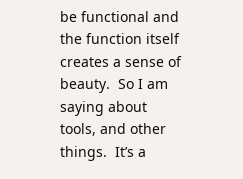be functional and the function itself creates a sense of beauty.  So I am saying about tools, and other things.  It’s a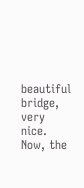beautiful bridge, very nice.  Now, the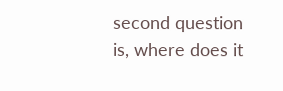second question is, where does it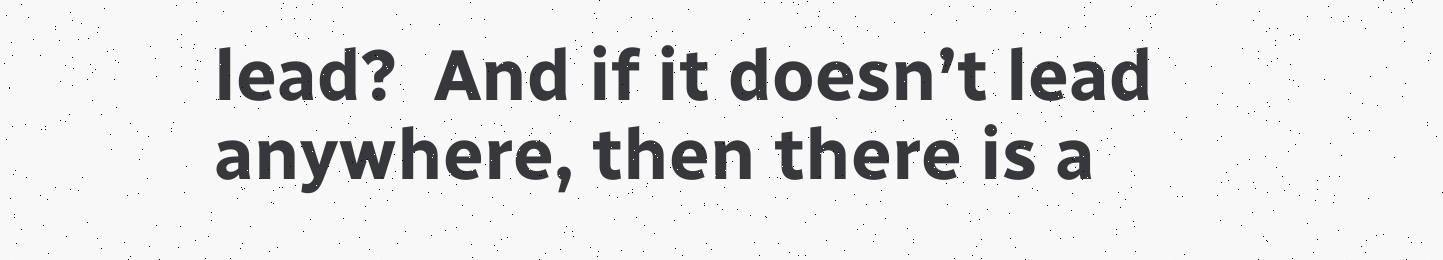lead?  And if it doesn’t lead anywhere, then there is a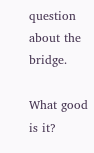question about the bridge.

What good is it?